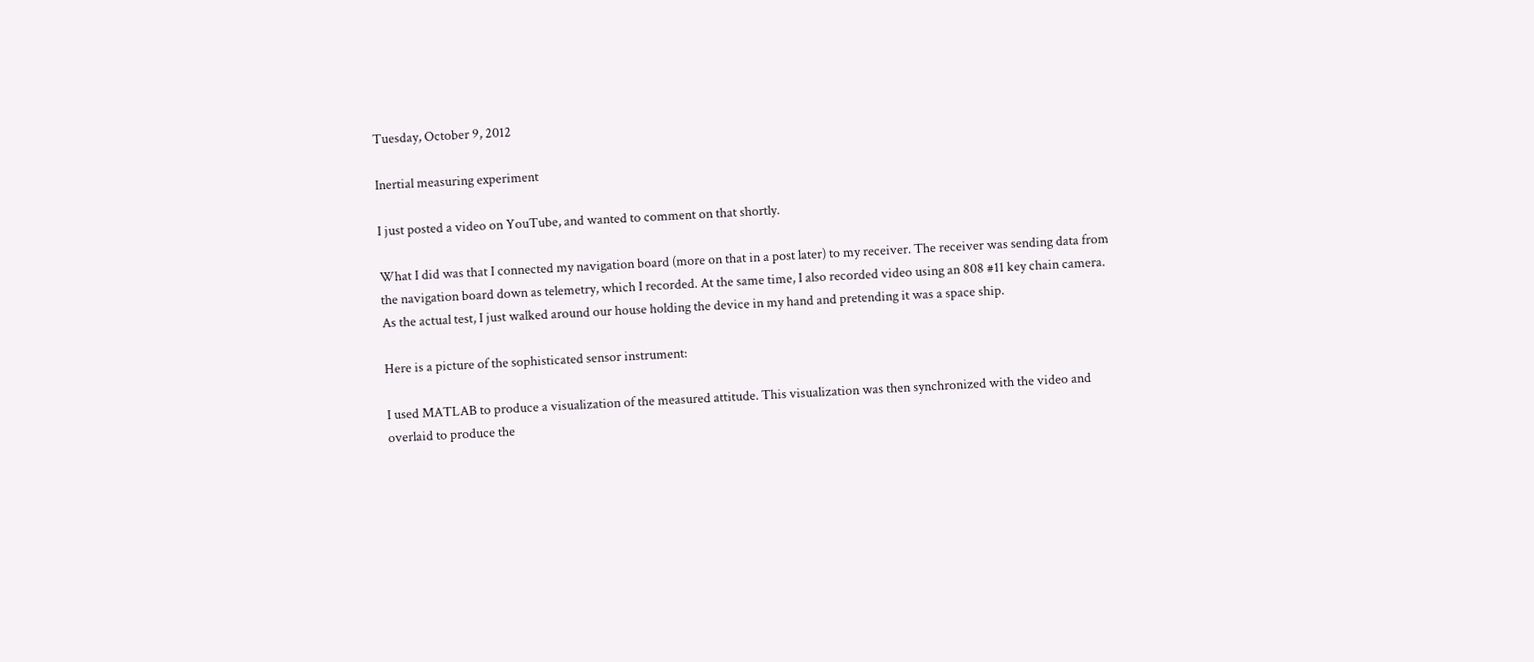Tuesday, October 9, 2012

Inertial measuring experiment

I just posted a video on YouTube, and wanted to comment on that shortly.

What I did was that I connected my navigation board (more on that in a post later) to my receiver. The receiver was sending data from the navigation board down as telemetry, which I recorded. At the same time, I also recorded video using an 808 #11 key chain camera. As the actual test, I just walked around our house holding the device in my hand and pretending it was a space ship.

Here is a picture of the sophisticated sensor instrument:

I used MATLAB to produce a visualization of the measured attitude. This visualization was then synchronized with the video and overlaid to produce the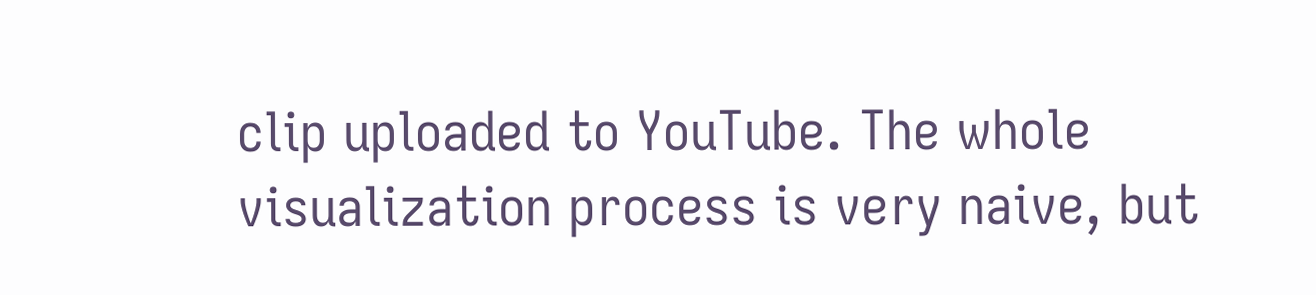clip uploaded to YouTube. The whole visualization process is very naive, but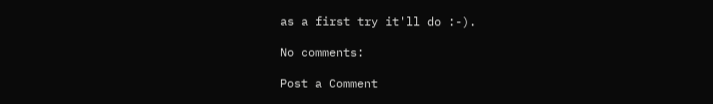as a first try it'll do :-).

No comments:

Post a Comment